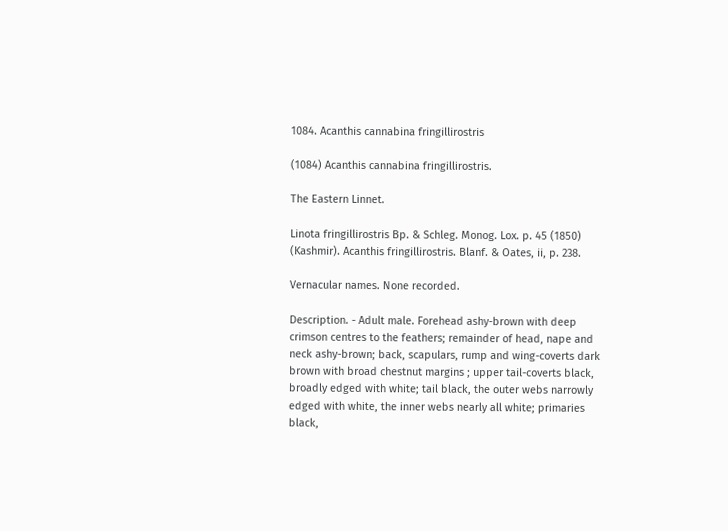1084. Acanthis cannabina fringillirostris

(1084) Acanthis cannabina fringillirostris.

The Eastern Linnet.

Linota fringillirostris Bp. & Schleg. Monog. Lox. p. 45 (1850) (Kashmir). Acanthis fringillirostris. Blanf. & Oates, ii, p. 238.

Vernacular names. None recorded.

Description. - Adult male. Forehead ashy-brown with deep crimson centres to the feathers; remainder of head, nape and neck ashy-brown; back, scapulars, rump and wing-coverts dark brown with broad chestnut margins ; upper tail-coverts black, broadly edged with white; tail black, the outer webs narrowly edged with white, the inner webs nearly all white; primaries black,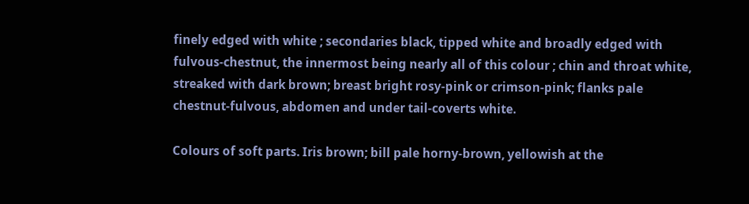finely edged with white ; secondaries black, tipped white and broadly edged with fulvous-chestnut, the innermost being nearly all of this colour ; chin and throat white, streaked with dark brown; breast bright rosy-pink or crimson-pink; flanks pale chestnut-fulvous, abdomen and under tail-coverts white.

Colours of soft parts. Iris brown; bill pale horny-brown, yellowish at the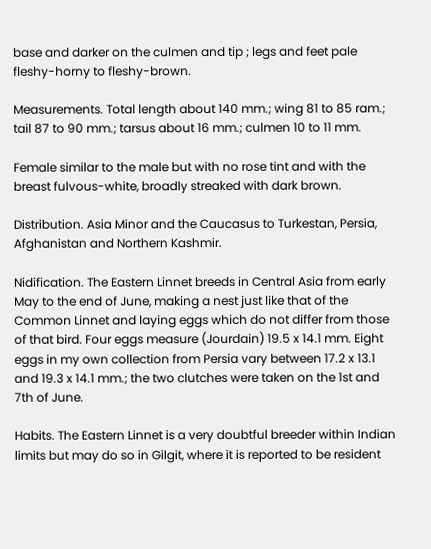base and darker on the culmen and tip ; legs and feet pale fleshy-horny to fleshy-brown.

Measurements. Total length about 140 mm.; wing 81 to 85 ram.; tail 87 to 90 mm.; tarsus about 16 mm.; culmen 10 to 11 mm.

Female similar to the male but with no rose tint and with the breast fulvous-white, broadly streaked with dark brown.

Distribution. Asia Minor and the Caucasus to Turkestan, Persia, Afghanistan and Northern Kashmir.

Nidification. The Eastern Linnet breeds in Central Asia from early May to the end of June, making a nest just like that of the Common Linnet and laying eggs which do not differ from those of that bird. Four eggs measure (Jourdain) 19.5 x 14.1 mm. Eight eggs in my own collection from Persia vary between 17.2 x 13.1 and 19.3 x 14.1 mm.; the two clutches were taken on the 1st and 7th of June.

Habits. The Eastern Linnet is a very doubtful breeder within Indian limits but may do so in Gilgit, where it is reported to be resident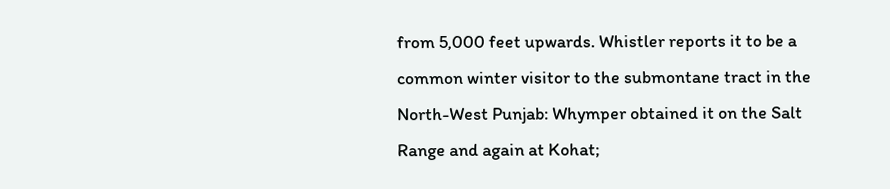from 5,000 feet upwards. Whistler reports it to be a common winter visitor to the submontane tract in the North-West Punjab: Whymper obtained it on the Salt Range and again at Kohat;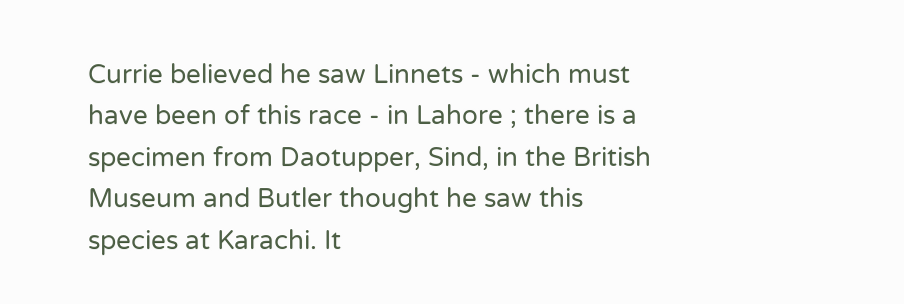Currie believed he saw Linnets - which must have been of this race - in Lahore ; there is a specimen from Daotupper, Sind, in the British Museum and Butler thought he saw this species at Karachi. It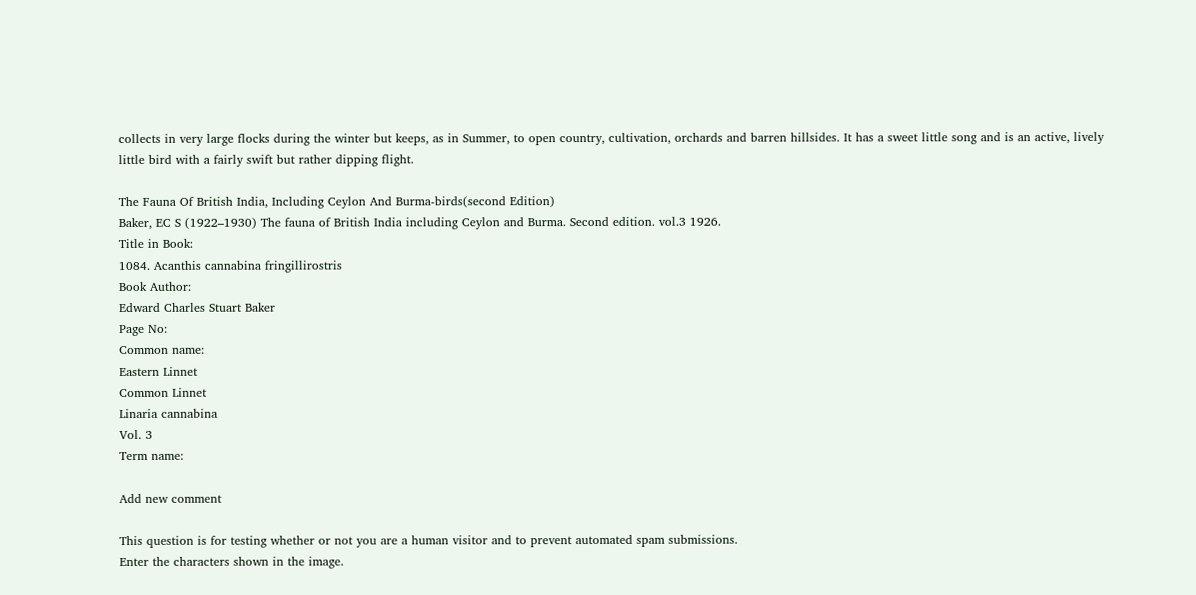collects in very large flocks during the winter but keeps, as in Summer, to open country, cultivation, orchards and barren hillsides. It has a sweet little song and is an active, lively little bird with a fairly swift but rather dipping flight.

The Fauna Of British India, Including Ceylon And Burma-birds(second Edition)
Baker, EC S (1922–1930) The fauna of British India including Ceylon and Burma. Second edition. vol.3 1926.
Title in Book:
1084. Acanthis cannabina fringillirostris
Book Author:
Edward Charles Stuart Baker
Page No:
Common name:
Eastern Linnet
Common Linnet
Linaria cannabina
Vol. 3
Term name:

Add new comment

This question is for testing whether or not you are a human visitor and to prevent automated spam submissions.
Enter the characters shown in the image.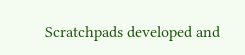Scratchpads developed and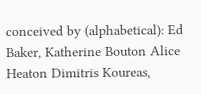conceived by (alphabetical): Ed Baker, Katherine Bouton Alice Heaton Dimitris Koureas,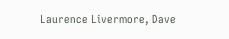Laurence Livermore, Dave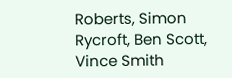Roberts, Simon Rycroft, Ben Scott, Vince Smith